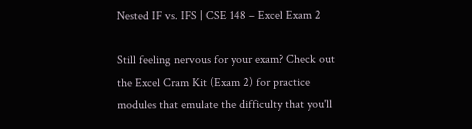Nested IF vs. IFS | CSE 148 – Excel Exam 2

Still feeling nervous for your exam? Check out the Excel Cram Kit (Exam 2) for practice modules that emulate the difficulty that you'll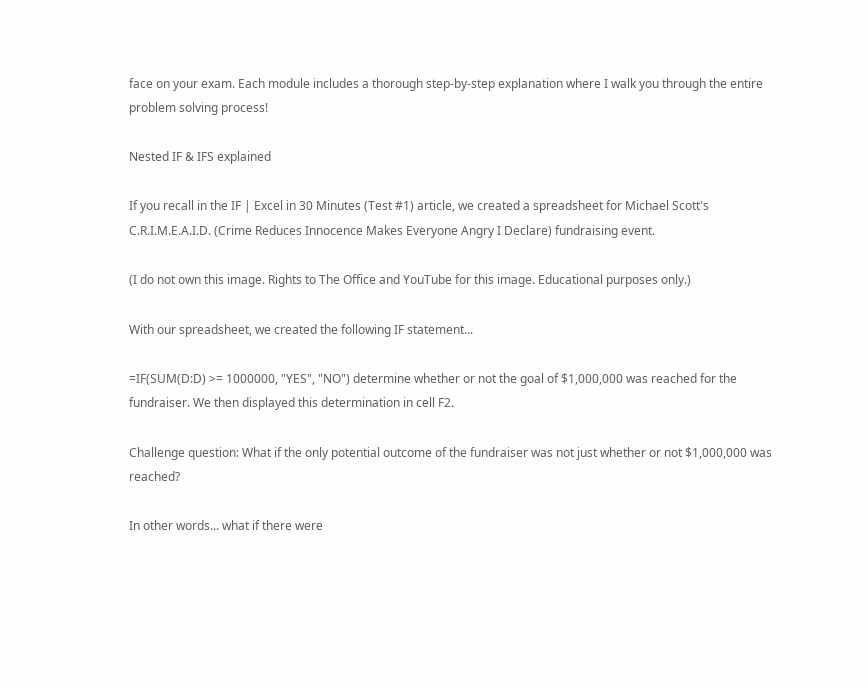face on your exam. Each module includes a thorough step-by-step explanation where I walk you through the entire problem solving process!

Nested IF & IFS explained

If you recall in the IF | Excel in 30 Minutes (Test #1) article, we created a spreadsheet for Michael Scott's C.R.I.M.E.A.I.D. (Crime Reduces Innocence Makes Everyone Angry I Declare) fundraising event.

(I do not own this image. Rights to The Office and YouTube for this image. Educational purposes only.)

With our spreadsheet, we created the following IF statement...

=IF(SUM(D:D) >= 1000000, "YES", "NO") determine whether or not the goal of $1,000,000 was reached for the fundraiser. We then displayed this determination in cell F2.

Challenge question: What if the only potential outcome of the fundraiser was not just whether or not $1,000,000 was reached?

In other words... what if there were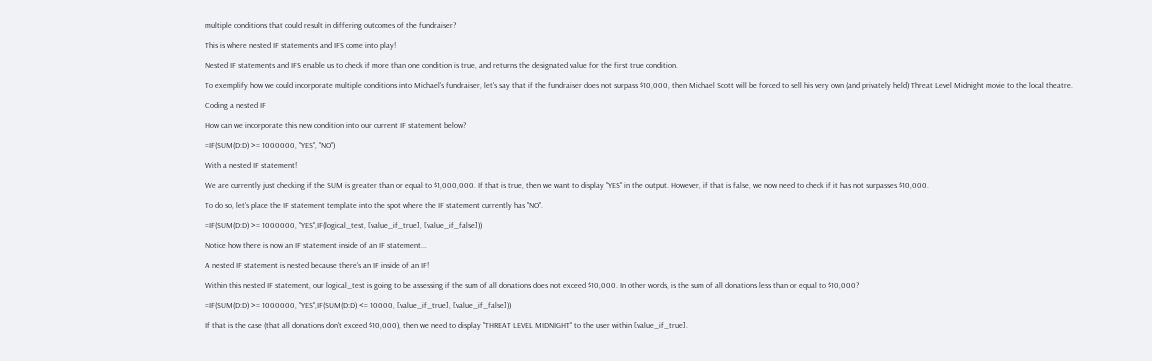multiple conditions that could result in differing outcomes of the fundraiser?

This is where nested IF statements and IFS come into play!

Nested IF statements and IFS enable us to check if more than one condition is true, and returns the designated value for the first true condition.

To exemplify how we could incorporate multiple conditions into Michael's fundraiser, let's say that if the fundraiser does not surpass $10,000, then Michael Scott will be forced to sell his very own (and privately held) Threat Level Midnight movie to the local theatre.

Coding a nested IF

How can we incorporate this new condition into our current IF statement below?

=IF(SUM(D:D) >= 1000000, "YES", "NO")

With a nested IF statement!

We are currently just checking if the SUM is greater than or equal to $1,000,000. If that is true, then we want to display "YES" in the output. However, if that is false, we now need to check if it has not surpasses $10,000.

To do so, let's place the IF statement template into the spot where the IF statement currently has "NO".

=IF(SUM(D:D) >= 1000000, "YES",IF(logical_test, [value_if_true], [value_if_false]))

Notice how there is now an IF statement inside of an IF statement...

A nested IF statement is nested because there's an IF inside of an IF!

Within this nested IF statement, our logical_test is going to be assessing if the sum of all donations does not exceed $10,000. In other words, is the sum of all donations less than or equal to $10,000?

=IF(SUM(D:D) >= 1000000, "YES",IF(SUM(D:D) <= 10000, [value_if_true], [value_if_false]))

If that is the case (that all donations don't exceed $10,000), then we need to display "THREAT LEVEL MIDNIGHT" to the user within [value_if_true].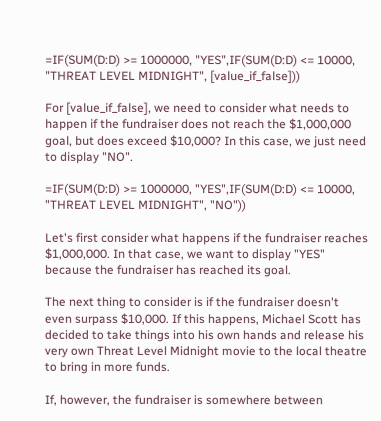=IF(SUM(D:D) >= 1000000, "YES",IF(SUM(D:D) <= 10000, "THREAT LEVEL MIDNIGHT", [value_if_false]))

For [value_if_false], we need to consider what needs to happen if the fundraiser does not reach the $1,000,000 goal, but does exceed $10,000? In this case, we just need to display "NO".

=IF(SUM(D:D) >= 1000000, "YES",IF(SUM(D:D) <= 10000, "THREAT LEVEL MIDNIGHT", "NO"))

Let's first consider what happens if the fundraiser reaches $1,000,000. In that case, we want to display "YES" because the fundraiser has reached its goal.

The next thing to consider is if the fundraiser doesn't even surpass $10,000. If this happens, Michael Scott has decided to take things into his own hands and release his very own Threat Level Midnight movie to the local theatre to bring in more funds.

If, however, the fundraiser is somewhere between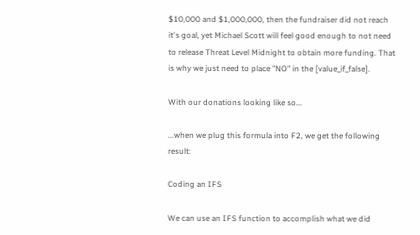$10,000 and $1,000,000, then the fundraiser did not reach it's goal, yet Michael Scott will feel good enough to not need to release Threat Level Midnight to obtain more funding. That is why we just need to place "NO" in the [value_if_false].

With our donations looking like so...

...when we plug this formula into F2, we get the following result:

Coding an IFS

We can use an IFS function to accomplish what we did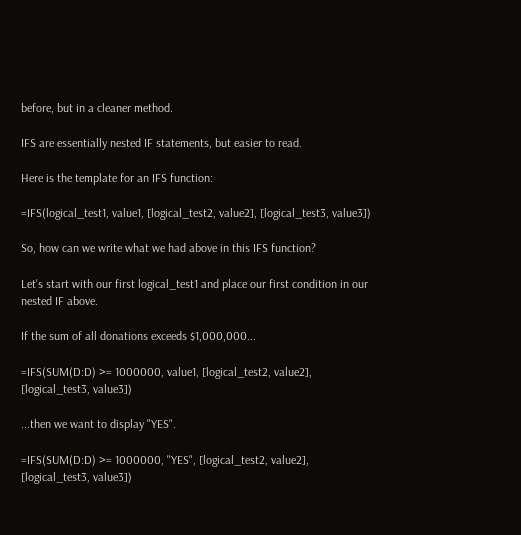before, but in a cleaner method.

IFS are essentially nested IF statements, but easier to read.

Here is the template for an IFS function:

=IFS(logical_test1, value1, [logical_test2, value2], [logical_test3, value3])

So, how can we write what we had above in this IFS function?

Let's start with our first logical_test1 and place our first condition in our nested IF above.

If the sum of all donations exceeds $1,000,000...

=IFS(SUM(D:D) >= 1000000, value1, [logical_test2, value2], [logical_test3, value3])

...then we want to display "YES".

=IFS(SUM(D:D) >= 1000000, "YES", [logical_test2, value2], [logical_test3, value3])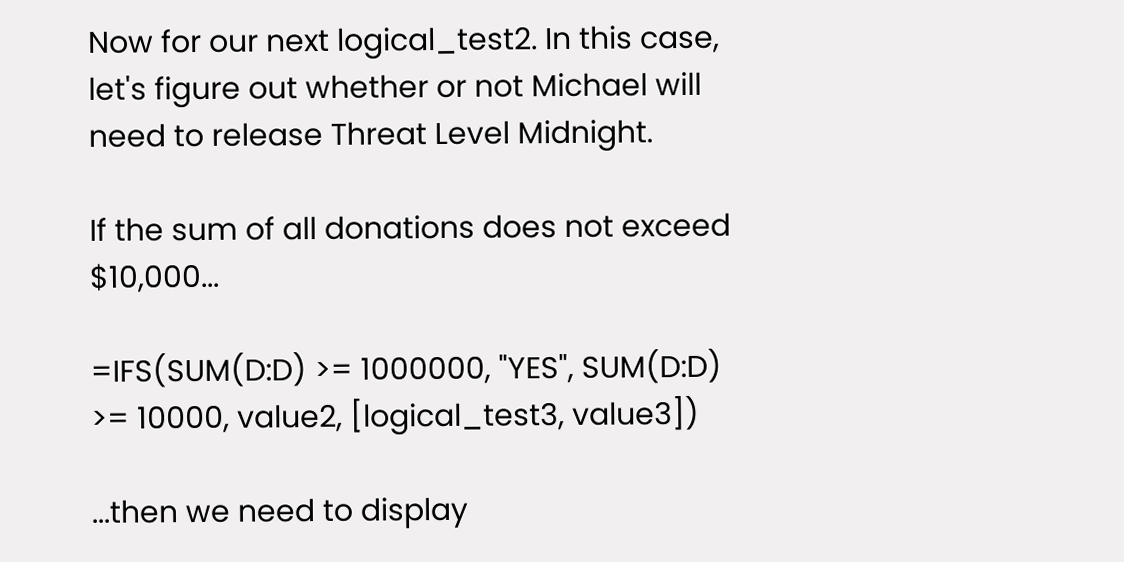Now for our next logical_test2. In this case, let's figure out whether or not Michael will need to release Threat Level Midnight.

If the sum of all donations does not exceed $10,000...

=IFS(SUM(D:D) >= 1000000, "YES", SUM(D:D) >= 10000, value2, [logical_test3, value3])

...then we need to display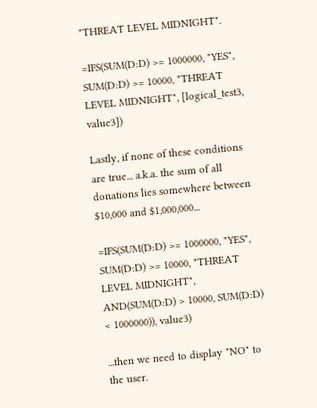"THREAT LEVEL MIDNIGHT".

=IFS(SUM(D:D) >= 1000000, "YES", SUM(D:D) >= 10000, "THREAT LEVEL MIDNIGHT", [logical_test3, value3])

Lastly, if none of these conditions are true... a.k.a. the sum of all donations lies somewhere between $10,000 and $1,000,000...

=IFS(SUM(D:D) >= 1000000, "YES", SUM(D:D) >= 10000, "THREAT LEVEL MIDNIGHT", AND(SUM(D:D) > 10000, SUM(D:D) < 1000000)), value3)

...then we need to display "NO" to the user.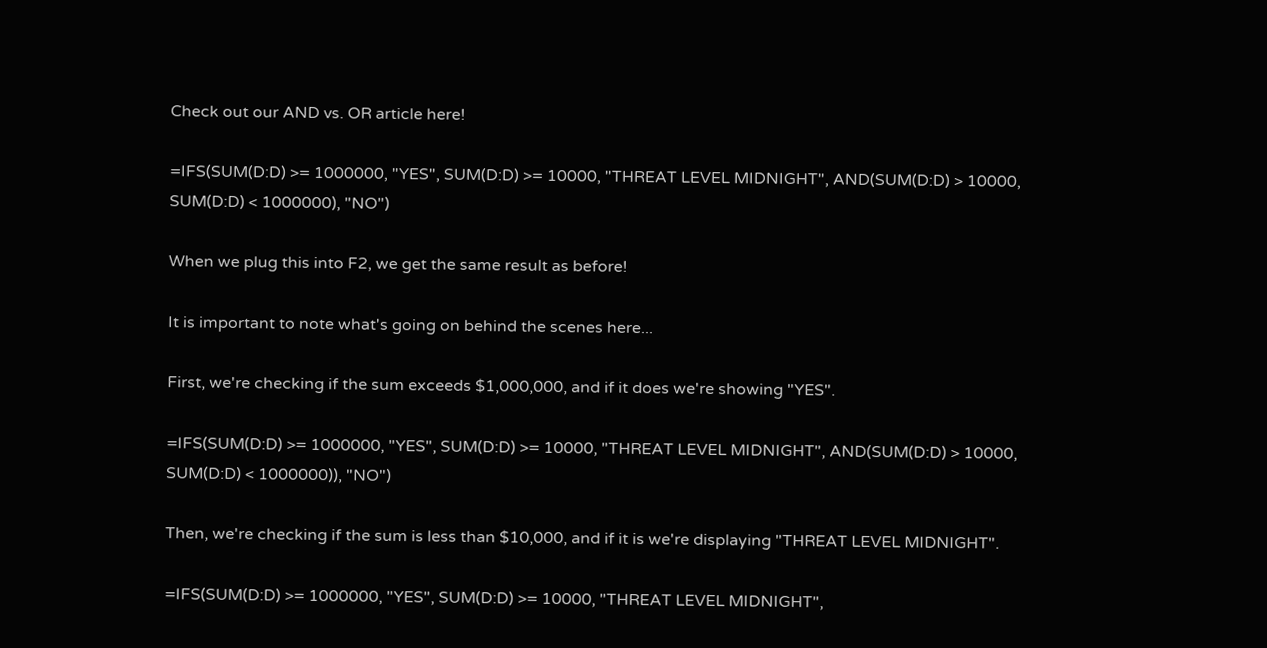Check out our AND vs. OR article here!

=IFS(SUM(D:D) >= 1000000, "YES", SUM(D:D) >= 10000, "THREAT LEVEL MIDNIGHT", AND(SUM(D:D) > 10000, SUM(D:D) < 1000000), "NO")

When we plug this into F2, we get the same result as before!

It is important to note what's going on behind the scenes here...

First, we're checking if the sum exceeds $1,000,000, and if it does we're showing "YES".

=IFS(SUM(D:D) >= 1000000, "YES", SUM(D:D) >= 10000, "THREAT LEVEL MIDNIGHT", AND(SUM(D:D) > 10000, SUM(D:D) < 1000000)), "NO")

Then, we're checking if the sum is less than $10,000, and if it is we're displaying "THREAT LEVEL MIDNIGHT".

=IFS(SUM(D:D) >= 1000000, "YES", SUM(D:D) >= 10000, "THREAT LEVEL MIDNIGHT",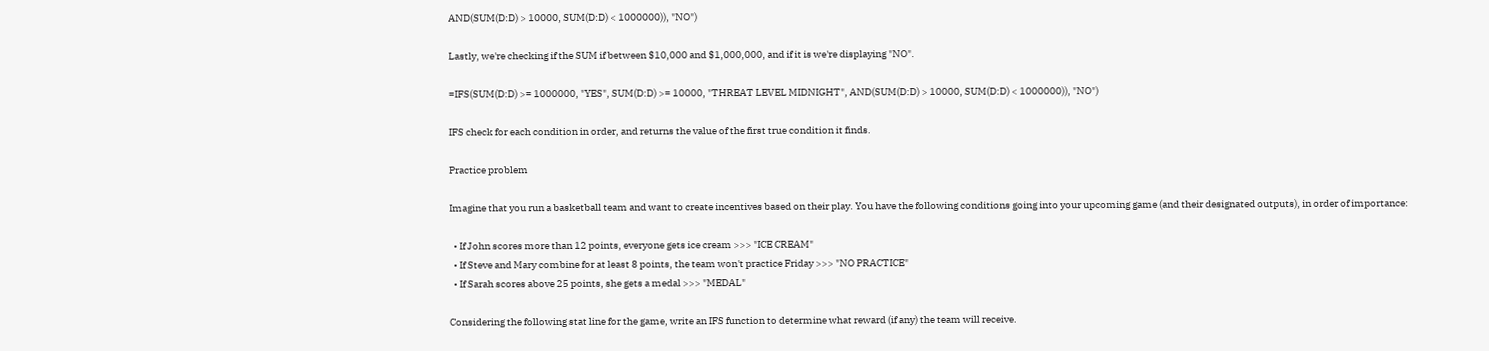AND(SUM(D:D) > 10000, SUM(D:D) < 1000000)), "NO")

Lastly, we're checking if the SUM if between $10,000 and $1,000,000, and if it is we're displaying "NO".

=IFS(SUM(D:D) >= 1000000, "YES", SUM(D:D) >= 10000, "THREAT LEVEL MIDNIGHT", AND(SUM(D:D) > 10000, SUM(D:D) < 1000000)), "NO")

IFS check for each condition in order, and returns the value of the first true condition it finds.

Practice problem

Imagine that you run a basketball team and want to create incentives based on their play. You have the following conditions going into your upcoming game (and their designated outputs), in order of importance:

  • If John scores more than 12 points, everyone gets ice cream >>> "ICE CREAM"
  • If Steve and Mary combine for at least 8 points, the team won't practice Friday >>> "NO PRACTICE"
  • If Sarah scores above 25 points, she gets a medal >>> "MEDAL"

Considering the following stat line for the game, write an IFS function to determine what reward (if any) the team will receive.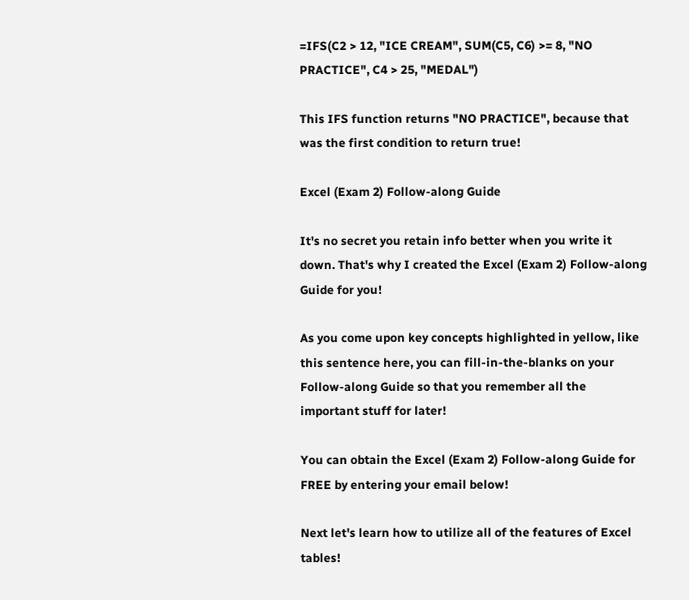=IFS(C2 > 12, "ICE CREAM", SUM(C5, C6) >= 8, "NO PRACTICE", C4 > 25, "MEDAL")

This IFS function returns "NO PRACTICE", because that was the first condition to return true!

Excel (Exam 2) Follow-along Guide

It's no secret you retain info better when you write it down. That's why I created the Excel (Exam 2) Follow-along Guide for you!

As you come upon key concepts highlighted in yellow, like this sentence here, you can fill-in-the-blanks on your Follow-along Guide so that you remember all the important stuff for later!

You can obtain the Excel (Exam 2) Follow-along Guide for FREE by entering your email below!

Next let's learn how to utilize all of the features of Excel tables!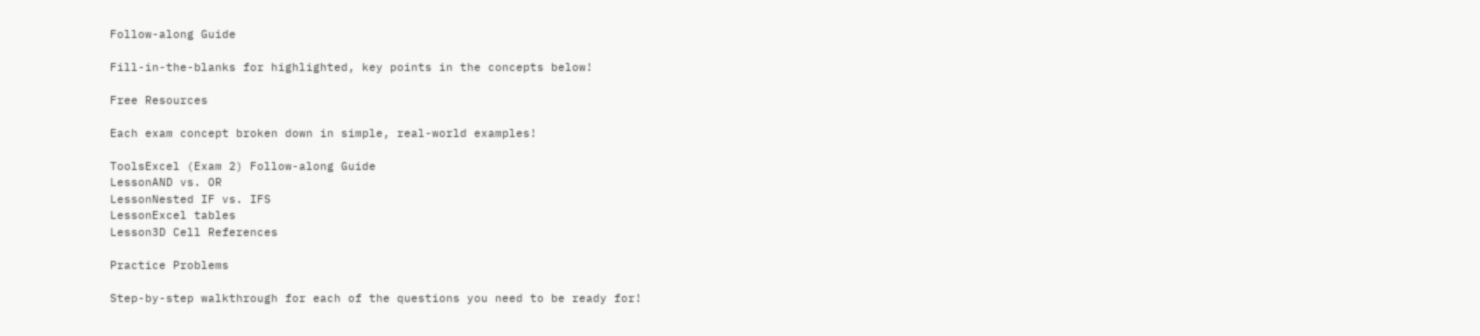Follow-along Guide

Fill-in-the-blanks for highlighted, key points in the concepts below!

Free Resources

Each exam concept broken down in simple, real-world examples!

ToolsExcel (Exam 2) Follow-along Guide
LessonAND vs. OR
LessonNested IF vs. IFS
LessonExcel tables
Lesson3D Cell References

Practice Problems

Step-by-step walkthrough for each of the questions you need to be ready for!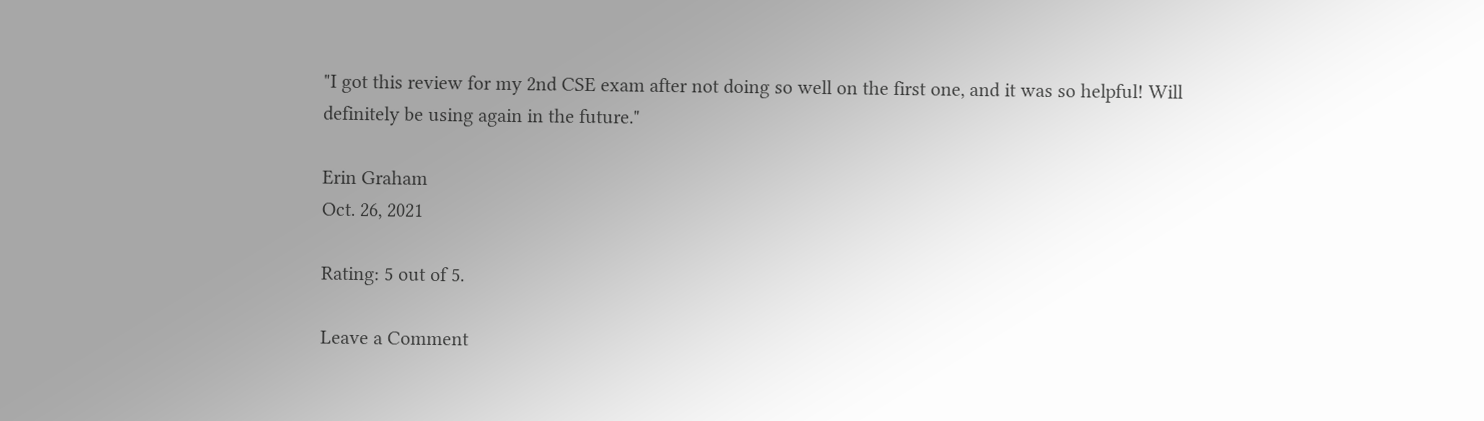"I got this review for my 2nd CSE exam after not doing so well on the first one, and it was so helpful! Will definitely be using again in the future."

Erin Graham
Oct. 26, 2021

Rating: 5 out of 5.

Leave a Comment